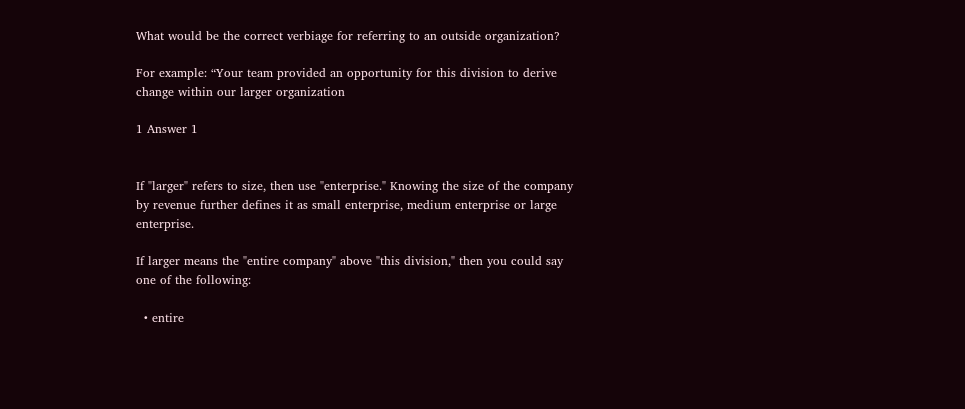What would be the correct verbiage for referring to an outside organization?

For example: “Your team provided an opportunity for this division to derive change within our larger organization

1 Answer 1


If "larger" refers to size, then use "enterprise." Knowing the size of the company by revenue further defines it as small enterprise, medium enterprise or large enterprise.

If larger means the "entire company" above "this division," then you could say one of the following:

  • entire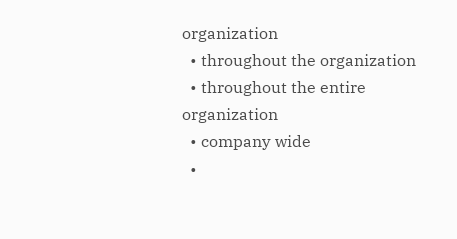organization
  • throughout the organization
  • throughout the entire organization
  • company wide
  •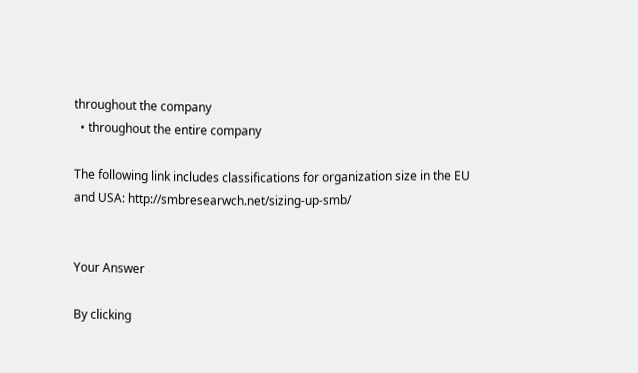throughout the company
  • throughout the entire company

The following link includes classifications for organization size in the EU and USA: http://smbresearwch.net/sizing-up-smb/


Your Answer

By clicking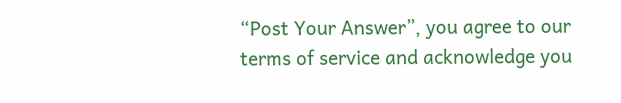“Post Your Answer”, you agree to our terms of service and acknowledge you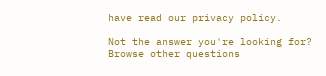have read our privacy policy.

Not the answer you're looking for? Browse other questions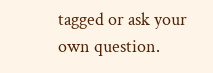tagged or ask your own question.